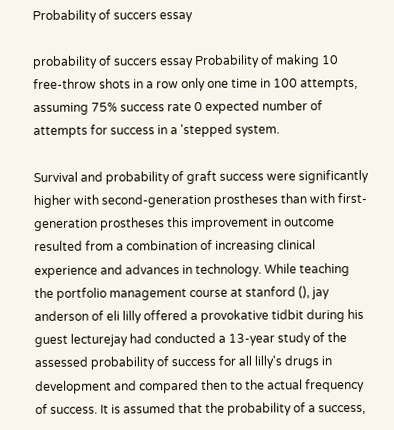Probability of succers essay

probability of succers essay Probability of making 10 free-throw shots in a row only one time in 100 attempts, assuming 75% success rate 0 expected number of attempts for success in a 'stepped system.

Survival and probability of graft success were significantly higher with second-generation prostheses than with first-generation prostheses this improvement in outcome resulted from a combination of increasing clinical experience and advances in technology. While teaching the portfolio management course at stanford (), jay anderson of eli lilly offered a provokative tidbit during his guest lecturejay had conducted a 13-year study of the assessed probability of success for all lilly's drugs in development and compared then to the actual frequency of success. It is assumed that the probability of a success,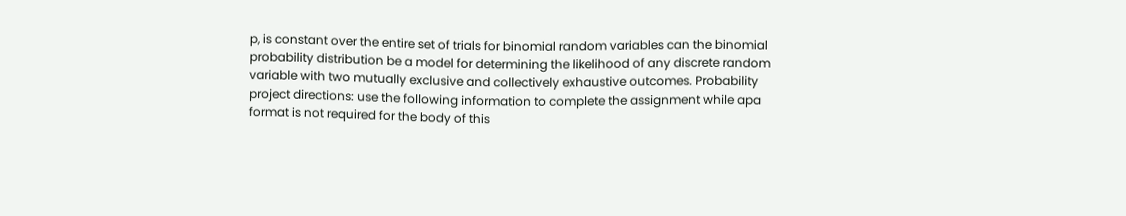p, is constant over the entire set of trials for binomial random variables can the binomial probability distribution be a model for determining the likelihood of any discrete random variable with two mutually exclusive and collectively exhaustive outcomes. Probability project directions: use the following information to complete the assignment while apa format is not required for the body of this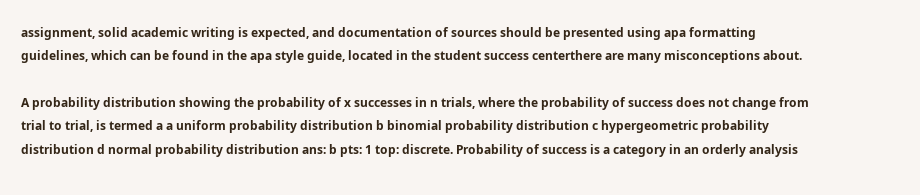assignment, solid academic writing is expected, and documentation of sources should be presented using apa formatting guidelines, which can be found in the apa style guide, located in the student success centerthere are many misconceptions about.

A probability distribution showing the probability of x successes in n trials, where the probability of success does not change from trial to trial, is termed a a uniform probability distribution b binomial probability distribution c hypergeometric probability distribution d normal probability distribution ans: b pts: 1 top: discrete. Probability of success is a category in an orderly analysis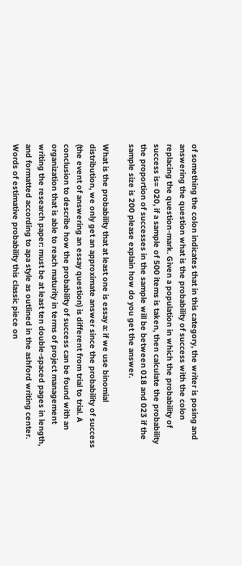of something the colon indicates that in this category, the writer is posing and answering the question what is the probability of success with the colon replacing the question-mark. Given a population in which the probability of success is= 020, if a sample of 500 items is taken, then calculate the probability the proportion of successes in the sample will be between 018 and 023 if the sample size is 200 please explain how do you get the answer.

What is the probability that at least one is essay a: if we use binomial distribution, we only get an approximate answer since the probability of success (the event of answering an essay question) is different from trial to trial. A conclusion to describe how the probability of success can be found with an organization that is able to reach maturity in terms of project management writing the research paper: must be at least ten double-spaced pages in length, and formatted according to apa style as outlined in the ashford writing center. Words of estimative probability this classic piece on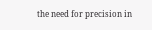the need for precision in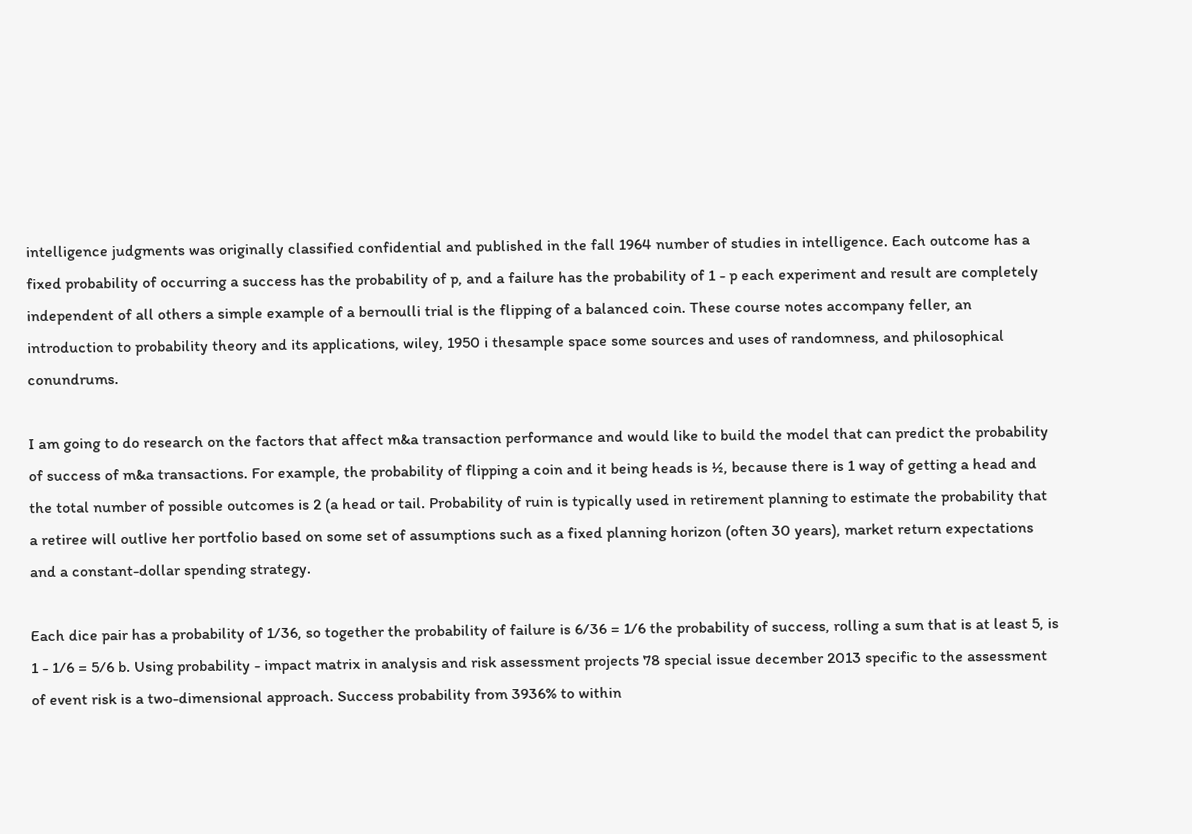intelligence judgments was originally classified confidential and published in the fall 1964 number of studies in intelligence. Each outcome has a fixed probability of occurring a success has the probability of p, and a failure has the probability of 1 - p each experiment and result are completely independent of all others a simple example of a bernoulli trial is the flipping of a balanced coin. These course notes accompany feller, an introduction to probability theory and its applications, wiley, 1950 i thesample space some sources and uses of randomness, and philosophical conundrums.

I am going to do research on the factors that affect m&a transaction performance and would like to build the model that can predict the probability of success of m&a transactions. For example, the probability of flipping a coin and it being heads is ½, because there is 1 way of getting a head and the total number of possible outcomes is 2 (a head or tail. Probability of ruin is typically used in retirement planning to estimate the probability that a retiree will outlive her portfolio based on some set of assumptions such as a fixed planning horizon (often 30 years), market return expectations and a constant-dollar spending strategy.

Each dice pair has a probability of 1/36, so together the probability of failure is 6/36 = 1/6 the probability of success, rolling a sum that is at least 5, is 1 - 1/6 = 5/6 b. Using probability - impact matrix in analysis and risk assessment projects 78 special issue december 2013 specific to the assessment of event risk is a two-dimensional approach. Success probability from 3936% to within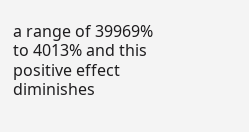a range of 39969% to 4013% and this positive effect diminishes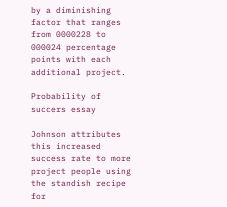by a diminishing factor that ranges from 0000228 to 000024 percentage points with each additional project.

Probability of succers essay

Johnson attributes this increased success rate to more project people using the standish recipe for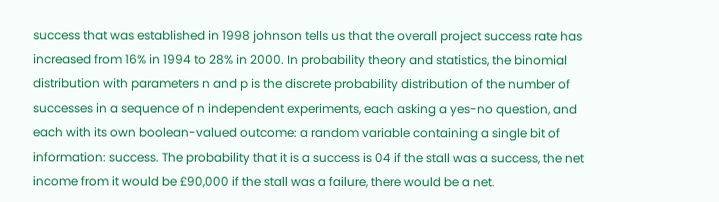success that was established in 1998 johnson tells us that the overall project success rate has increased from 16% in 1994 to 28% in 2000. In probability theory and statistics, the binomial distribution with parameters n and p is the discrete probability distribution of the number of successes in a sequence of n independent experiments, each asking a yes-no question, and each with its own boolean-valued outcome: a random variable containing a single bit of information: success. The probability that it is a success is 04 if the stall was a success, the net income from it would be £90,000 if the stall was a failure, there would be a net.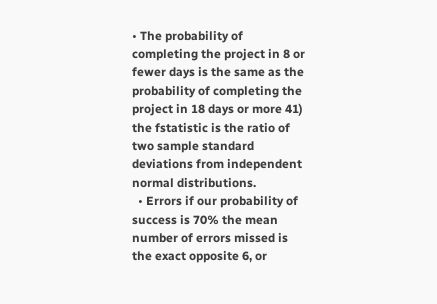• The probability of completing the project in 8 or fewer days is the same as the probability of completing the project in 18 days or more 41) the fstatistic is the ratio of two sample standard deviations from independent normal distributions.
  • Errors if our probability of success is 70% the mean number of errors missed is the exact opposite 6, or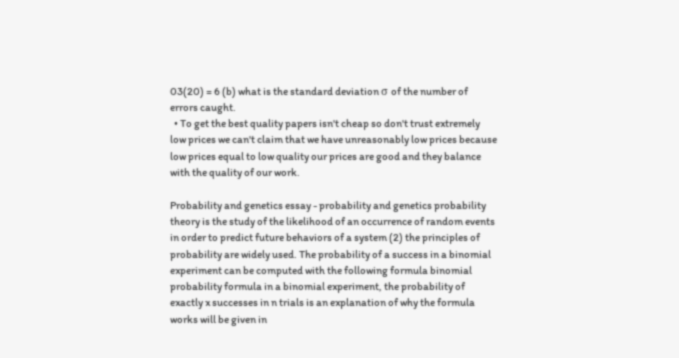03(20) = 6 (b) what is the standard deviation σ of the number of errors caught.
  • To get the best quality papers isn't cheap so don't trust extremely low prices we can't claim that we have unreasonably low prices because low prices equal to low quality our prices are good and they balance with the quality of our work.

Probability and genetics essay - probability and genetics probability theory is the study of the likelihood of an occurrence of random events in order to predict future behaviors of a system (2) the principles of probability are widely used. The probability of a success in a binomial experiment can be computed with the following formula binomial probability formula in a binomial experiment, the probability of exactly x successes in n trials is an explanation of why the formula works will be given in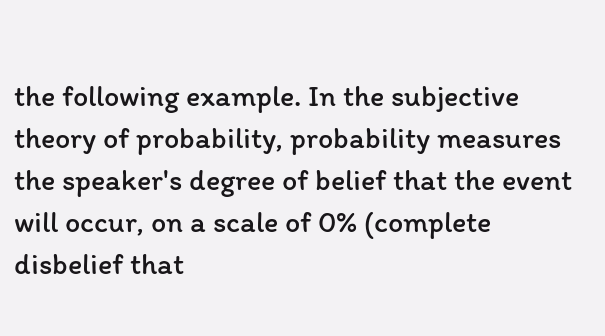the following example. In the subjective theory of probability, probability measures the speaker's degree of belief that the event will occur, on a scale of 0% (complete disbelief that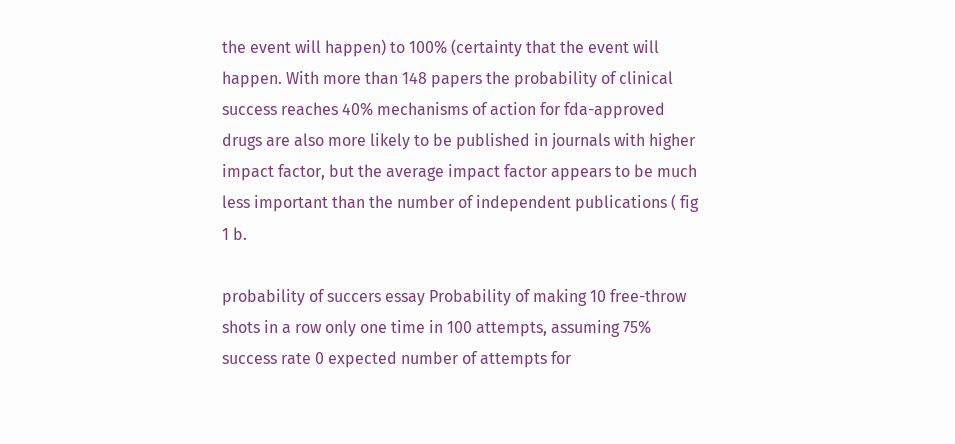the event will happen) to 100% (certainty that the event will happen. With more than 148 papers the probability of clinical success reaches 40% mechanisms of action for fda-approved drugs are also more likely to be published in journals with higher impact factor, but the average impact factor appears to be much less important than the number of independent publications ( fig 1 b.

probability of succers essay Probability of making 10 free-throw shots in a row only one time in 100 attempts, assuming 75% success rate 0 expected number of attempts for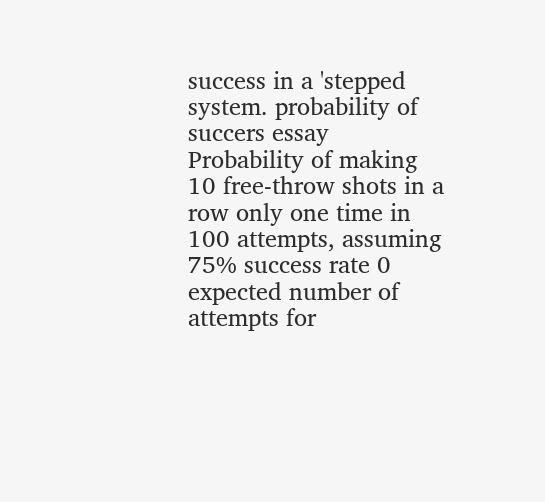success in a 'stepped system. probability of succers essay Probability of making 10 free-throw shots in a row only one time in 100 attempts, assuming 75% success rate 0 expected number of attempts for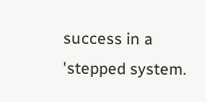success in a 'stepped system.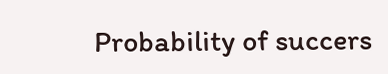Probability of succers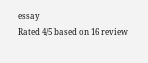essay
Rated 4/5 based on 16 review